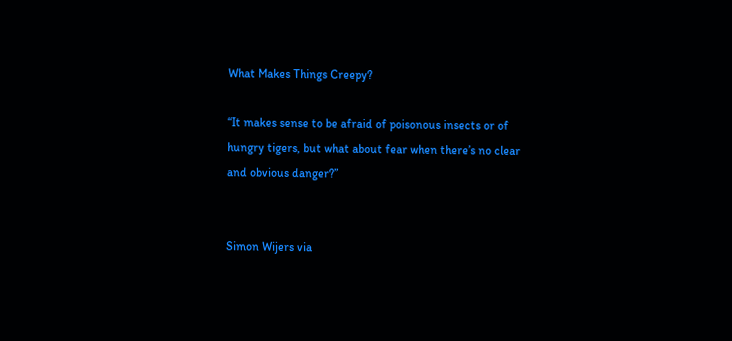What Makes Things Creepy?

“It makes sense to be afraid of poisonous insects or of hungry tigers, but what about fear when there’s no clear and obvious danger?”


Simon Wijers via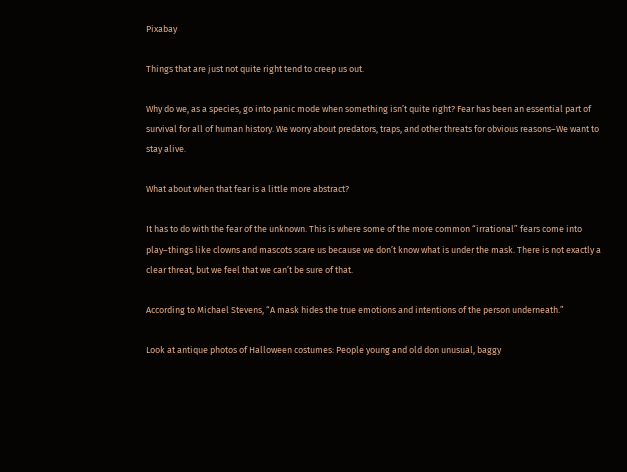Pixabay

Things that are just not quite right tend to creep us out.

Why do we, as a species, go into panic mode when something isn’t quite right? Fear has been an essential part of survival for all of human history. We worry about predators, traps, and other threats for obvious reasons–We want to stay alive.

What about when that fear is a little more abstract?

It has to do with the fear of the unknown. This is where some of the more common “irrational” fears come into play–things like clowns and mascots scare us because we don’t know what is under the mask. There is not exactly a clear threat, but we feel that we can’t be sure of that.

According to Michael Stevens, “A mask hides the true emotions and intentions of the person underneath.”

Look at antique photos of Halloween costumes: People young and old don unusual, baggy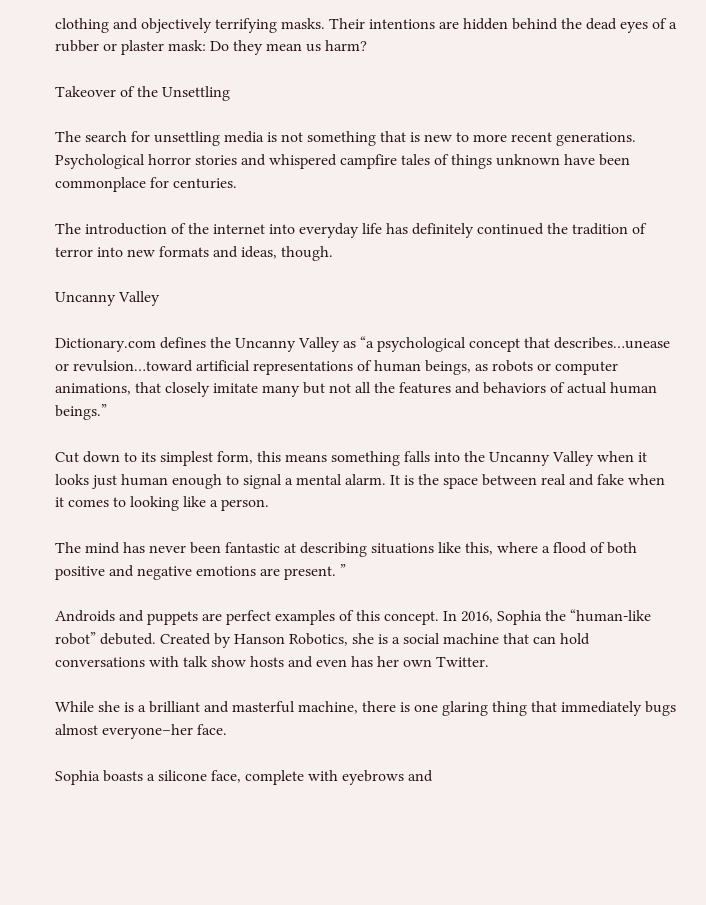clothing and objectively terrifying masks. Their intentions are hidden behind the dead eyes of a rubber or plaster mask: Do they mean us harm?

Takeover of the Unsettling

The search for unsettling media is not something that is new to more recent generations. Psychological horror stories and whispered campfire tales of things unknown have been commonplace for centuries.

The introduction of the internet into everyday life has definitely continued the tradition of terror into new formats and ideas, though.

Uncanny Valley

Dictionary.com defines the Uncanny Valley as “a psychological concept that describes…unease or revulsion…toward artificial representations of human beings, as robots or computer animations, that closely imitate many but not all the features and behaviors of actual human beings.”

Cut down to its simplest form, this means something falls into the Uncanny Valley when it looks just human enough to signal a mental alarm. It is the space between real and fake when it comes to looking like a person.

The mind has never been fantastic at describing situations like this, where a flood of both positive and negative emotions are present. ”

Androids and puppets are perfect examples of this concept. In 2016, Sophia the “human-like robot” debuted. Created by Hanson Robotics, she is a social machine that can hold conversations with talk show hosts and even has her own Twitter.

While she is a brilliant and masterful machine, there is one glaring thing that immediately bugs almost everyone–her face.

Sophia boasts a silicone face, complete with eyebrows and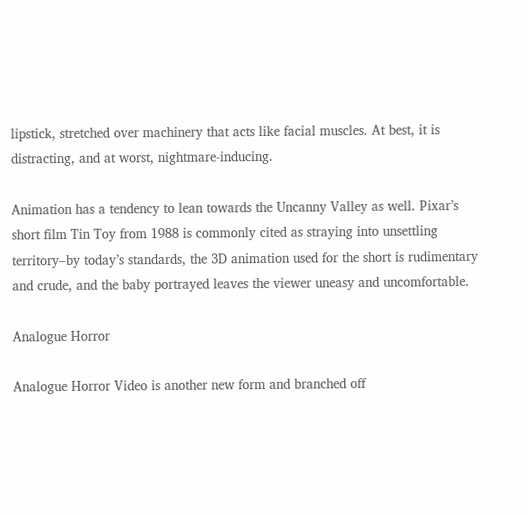lipstick, stretched over machinery that acts like facial muscles. At best, it is distracting, and at worst, nightmare-inducing.

Animation has a tendency to lean towards the Uncanny Valley as well. Pixar’s short film Tin Toy from 1988 is commonly cited as straying into unsettling territory–by today’s standards, the 3D animation used for the short is rudimentary and crude, and the baby portrayed leaves the viewer uneasy and uncomfortable.

Analogue Horror

Analogue Horror Video is another new form and branched off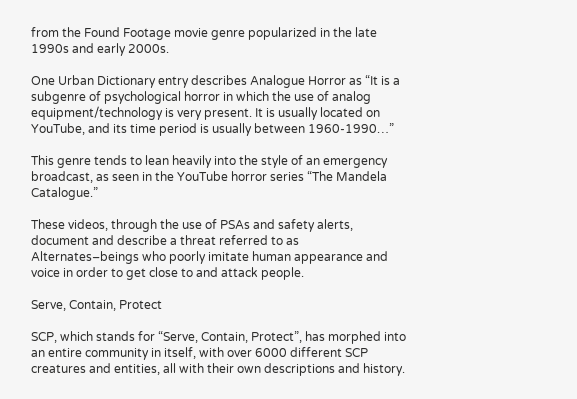from the Found Footage movie genre popularized in the late 1990s and early 2000s.

One Urban Dictionary entry describes Analogue Horror as “It is a subgenre of psychological horror in which the use of analog equipment/technology is very present. It is usually located on YouTube, and its time period is usually between 1960-1990…”

This genre tends to lean heavily into the style of an emergency broadcast, as seen in the YouTube horror series “The Mandela Catalogue.”

These videos, through the use of PSAs and safety alerts, document and describe a threat referred to as Alternates–beings who poorly imitate human appearance and voice in order to get close to and attack people.

Serve, Contain, Protect

SCP, which stands for “Serve, Contain, Protect”, has morphed into an entire community in itself, with over 6000 different SCP creatures and entities, all with their own descriptions and history.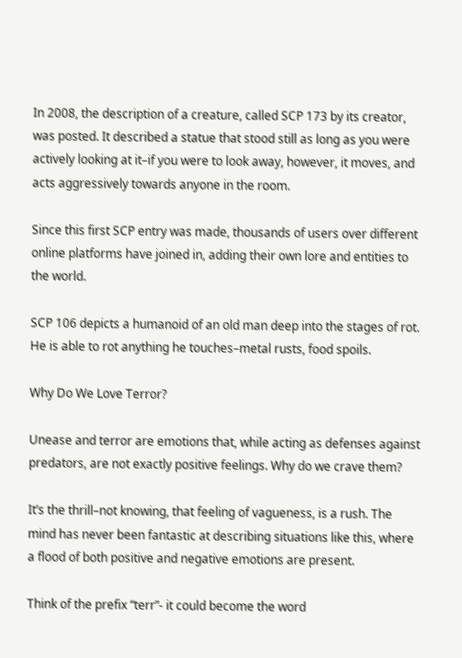In 2008, the description of a creature, called SCP 173 by its creator, was posted. It described a statue that stood still as long as you were actively looking at it–if you were to look away, however, it moves, and acts aggressively towards anyone in the room.

Since this first SCP entry was made, thousands of users over different online platforms have joined in, adding their own lore and entities to the world.

SCP 106 depicts a humanoid of an old man deep into the stages of rot. He is able to rot anything he touches–metal rusts, food spoils.

Why Do We Love Terror?

Unease and terror are emotions that, while acting as defenses against predators, are not exactly positive feelings. Why do we crave them?

It’s the thrill–not knowing, that feeling of vagueness, is a rush. The mind has never been fantastic at describing situations like this, where a flood of both positive and negative emotions are present.

Think of the prefix “terr”- it could become the word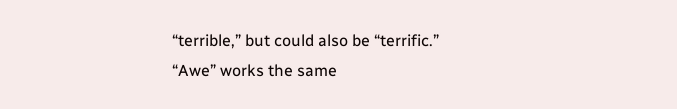“terrible,” but could also be “terrific.” “Awe” works the same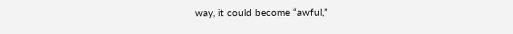way, it could become “awful,”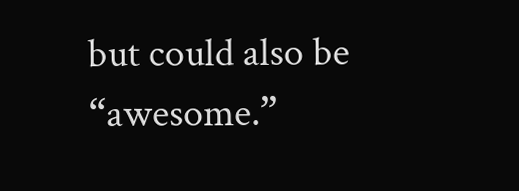but could also be “awesome.”